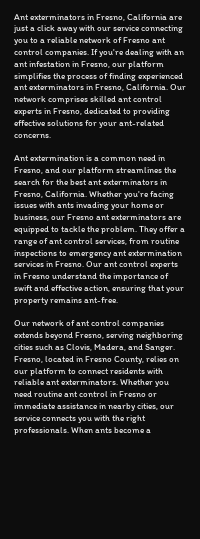Ant exterminators in Fresno, California are just a click away with our service connecting you to a reliable network of Fresno ant control companies. If you're dealing with an ant infestation in Fresno, our platform simplifies the process of finding experienced ant exterminators in Fresno, California. Our network comprises skilled ant control experts in Fresno, dedicated to providing effective solutions for your ant-related concerns.

Ant extermination is a common need in Fresno, and our platform streamlines the search for the best ant exterminators in Fresno, California. Whether you're facing issues with ants invading your home or business, our Fresno ant exterminators are equipped to tackle the problem. They offer a range of ant control services, from routine inspections to emergency ant extermination services in Fresno. Our ant control experts in Fresno understand the importance of swift and effective action, ensuring that your property remains ant-free.

Our network of ant control companies extends beyond Fresno, serving neighboring cities such as Clovis, Madera, and Sanger. Fresno, located in Fresno County, relies on our platform to connect residents with reliable ant exterminators. Whether you need routine ant control in Fresno or immediate assistance in nearby cities, our service connects you with the right professionals. When ants become a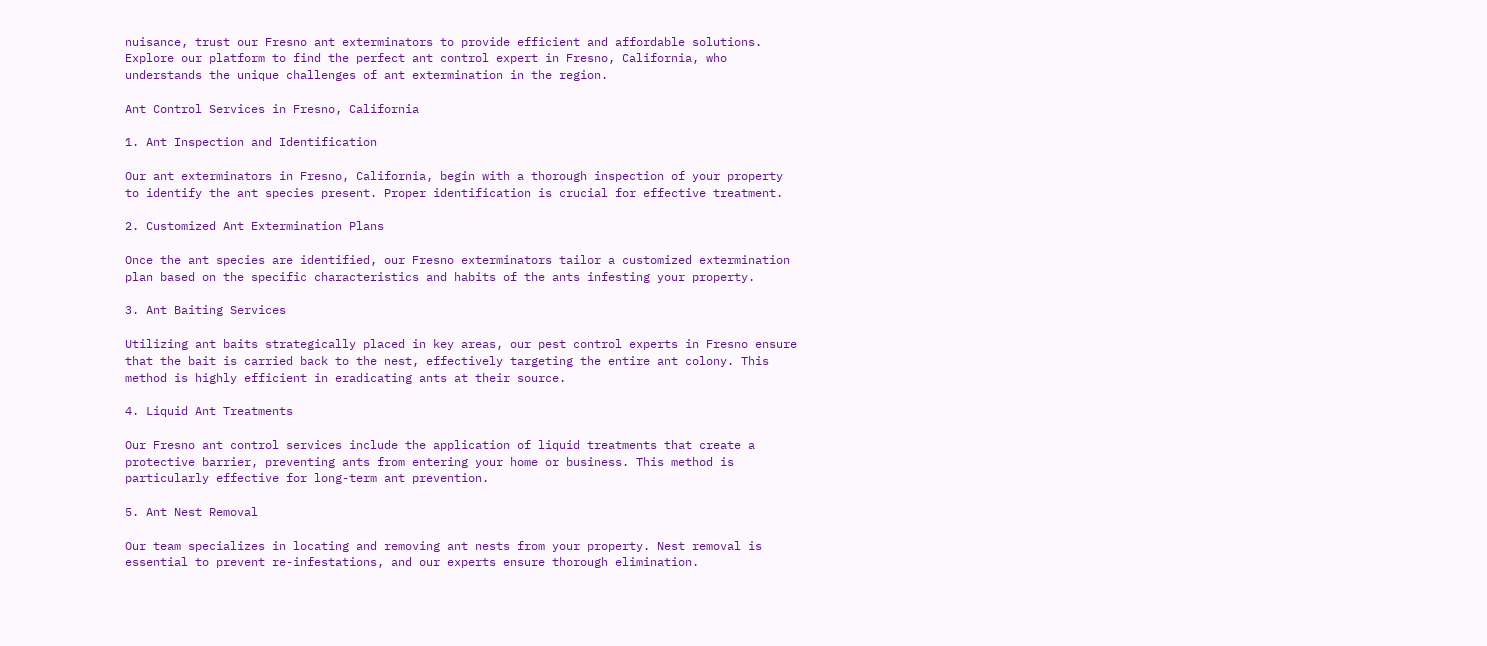nuisance, trust our Fresno ant exterminators to provide efficient and affordable solutions. Explore our platform to find the perfect ant control expert in Fresno, California, who understands the unique challenges of ant extermination in the region.

Ant Control Services in Fresno, California

1. Ant Inspection and Identification

Our ant exterminators in Fresno, California, begin with a thorough inspection of your property to identify the ant species present. Proper identification is crucial for effective treatment.

2. Customized Ant Extermination Plans

Once the ant species are identified, our Fresno exterminators tailor a customized extermination plan based on the specific characteristics and habits of the ants infesting your property.

3. Ant Baiting Services

Utilizing ant baits strategically placed in key areas, our pest control experts in Fresno ensure that the bait is carried back to the nest, effectively targeting the entire ant colony. This method is highly efficient in eradicating ants at their source.

4. Liquid Ant Treatments

Our Fresno ant control services include the application of liquid treatments that create a protective barrier, preventing ants from entering your home or business. This method is particularly effective for long-term ant prevention.

5. Ant Nest Removal

Our team specializes in locating and removing ant nests from your property. Nest removal is essential to prevent re-infestations, and our experts ensure thorough elimination.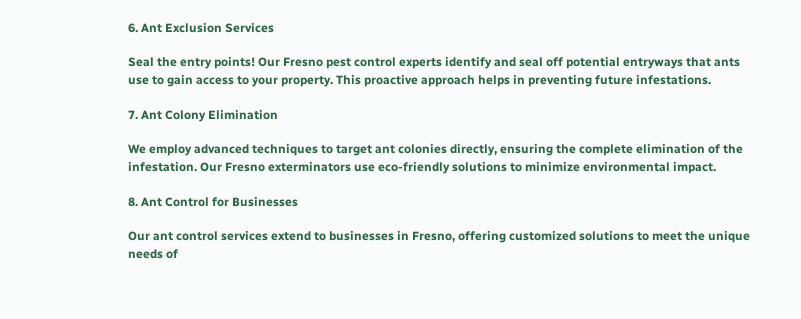6. Ant Exclusion Services

Seal the entry points! Our Fresno pest control experts identify and seal off potential entryways that ants use to gain access to your property. This proactive approach helps in preventing future infestations.

7. Ant Colony Elimination

We employ advanced techniques to target ant colonies directly, ensuring the complete elimination of the infestation. Our Fresno exterminators use eco-friendly solutions to minimize environmental impact.

8. Ant Control for Businesses

Our ant control services extend to businesses in Fresno, offering customized solutions to meet the unique needs of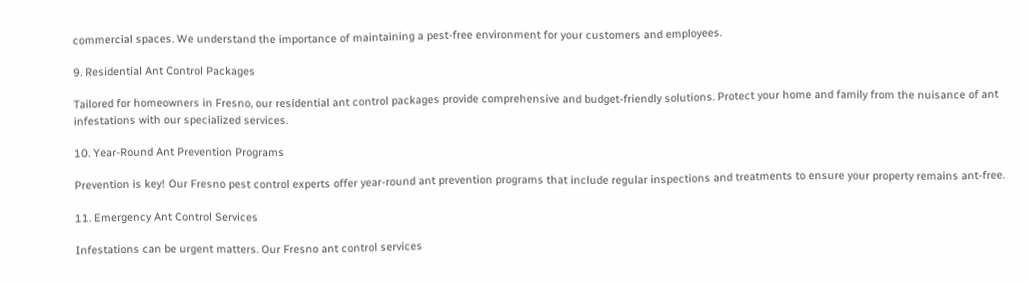commercial spaces. We understand the importance of maintaining a pest-free environment for your customers and employees.

9. Residential Ant Control Packages

Tailored for homeowners in Fresno, our residential ant control packages provide comprehensive and budget-friendly solutions. Protect your home and family from the nuisance of ant infestations with our specialized services.

10. Year-Round Ant Prevention Programs

Prevention is key! Our Fresno pest control experts offer year-round ant prevention programs that include regular inspections and treatments to ensure your property remains ant-free.

11. Emergency Ant Control Services

Infestations can be urgent matters. Our Fresno ant control services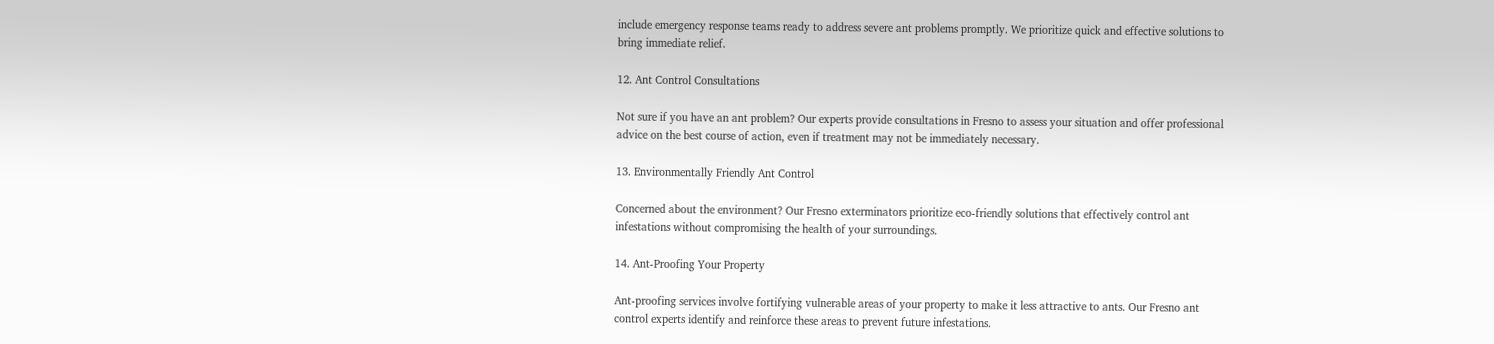include emergency response teams ready to address severe ant problems promptly. We prioritize quick and effective solutions to bring immediate relief.

12. Ant Control Consultations

Not sure if you have an ant problem? Our experts provide consultations in Fresno to assess your situation and offer professional advice on the best course of action, even if treatment may not be immediately necessary.

13. Environmentally Friendly Ant Control

Concerned about the environment? Our Fresno exterminators prioritize eco-friendly solutions that effectively control ant infestations without compromising the health of your surroundings.

14. Ant-Proofing Your Property

Ant-proofing services involve fortifying vulnerable areas of your property to make it less attractive to ants. Our Fresno ant control experts identify and reinforce these areas to prevent future infestations.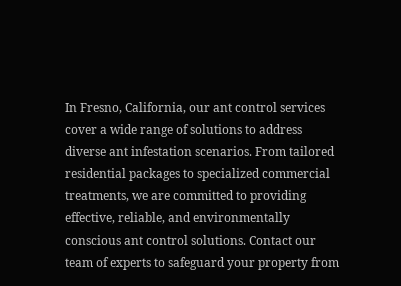In Fresno, California, our ant control services cover a wide range of solutions to address diverse ant infestation scenarios. From tailored residential packages to specialized commercial treatments, we are committed to providing effective, reliable, and environmentally conscious ant control solutions. Contact our team of experts to safeguard your property from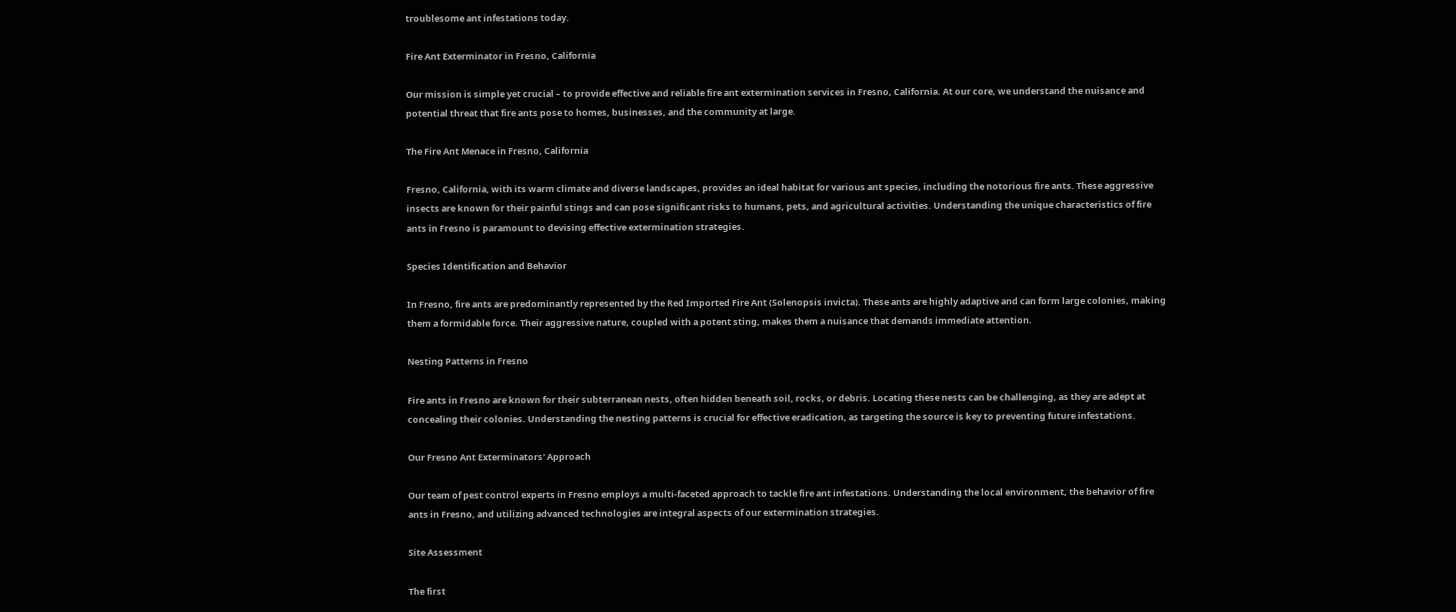troublesome ant infestations today.

Fire Ant Exterminator in Fresno, California

Our mission is simple yet crucial – to provide effective and reliable fire ant extermination services in Fresno, California. At our core, we understand the nuisance and potential threat that fire ants pose to homes, businesses, and the community at large.

The Fire Ant Menace in Fresno, California

Fresno, California, with its warm climate and diverse landscapes, provides an ideal habitat for various ant species, including the notorious fire ants. These aggressive insects are known for their painful stings and can pose significant risks to humans, pets, and agricultural activities. Understanding the unique characteristics of fire ants in Fresno is paramount to devising effective extermination strategies.

Species Identification and Behavior

In Fresno, fire ants are predominantly represented by the Red Imported Fire Ant (Solenopsis invicta). These ants are highly adaptive and can form large colonies, making them a formidable force. Their aggressive nature, coupled with a potent sting, makes them a nuisance that demands immediate attention.

Nesting Patterns in Fresno

Fire ants in Fresno are known for their subterranean nests, often hidden beneath soil, rocks, or debris. Locating these nests can be challenging, as they are adept at concealing their colonies. Understanding the nesting patterns is crucial for effective eradication, as targeting the source is key to preventing future infestations.

Our Fresno Ant Exterminators' Approach

Our team of pest control experts in Fresno employs a multi-faceted approach to tackle fire ant infestations. Understanding the local environment, the behavior of fire ants in Fresno, and utilizing advanced technologies are integral aspects of our extermination strategies.

Site Assessment

The first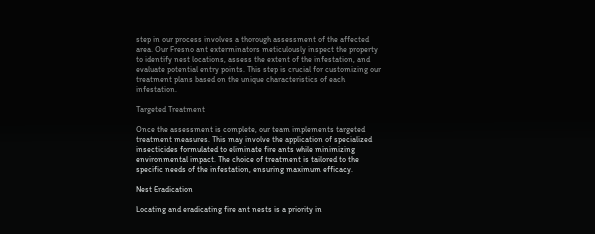step in our process involves a thorough assessment of the affected area. Our Fresno ant exterminators meticulously inspect the property to identify nest locations, assess the extent of the infestation, and evaluate potential entry points. This step is crucial for customizing our treatment plans based on the unique characteristics of each infestation.

Targeted Treatment

Once the assessment is complete, our team implements targeted treatment measures. This may involve the application of specialized insecticides formulated to eliminate fire ants while minimizing environmental impact. The choice of treatment is tailored to the specific needs of the infestation, ensuring maximum efficacy.

Nest Eradication

Locating and eradicating fire ant nests is a priority in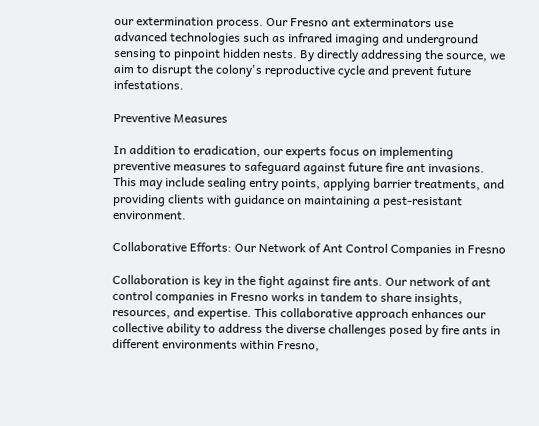our extermination process. Our Fresno ant exterminators use advanced technologies such as infrared imaging and underground sensing to pinpoint hidden nests. By directly addressing the source, we aim to disrupt the colony's reproductive cycle and prevent future infestations.

Preventive Measures

In addition to eradication, our experts focus on implementing preventive measures to safeguard against future fire ant invasions. This may include sealing entry points, applying barrier treatments, and providing clients with guidance on maintaining a pest-resistant environment.

Collaborative Efforts: Our Network of Ant Control Companies in Fresno

Collaboration is key in the fight against fire ants. Our network of ant control companies in Fresno works in tandem to share insights, resources, and expertise. This collaborative approach enhances our collective ability to address the diverse challenges posed by fire ants in different environments within Fresno,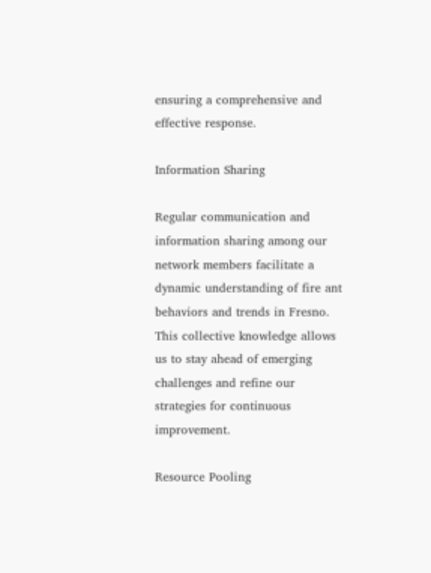ensuring a comprehensive and effective response.

Information Sharing

Regular communication and information sharing among our network members facilitate a dynamic understanding of fire ant behaviors and trends in Fresno. This collective knowledge allows us to stay ahead of emerging challenges and refine our strategies for continuous improvement.

Resource Pooling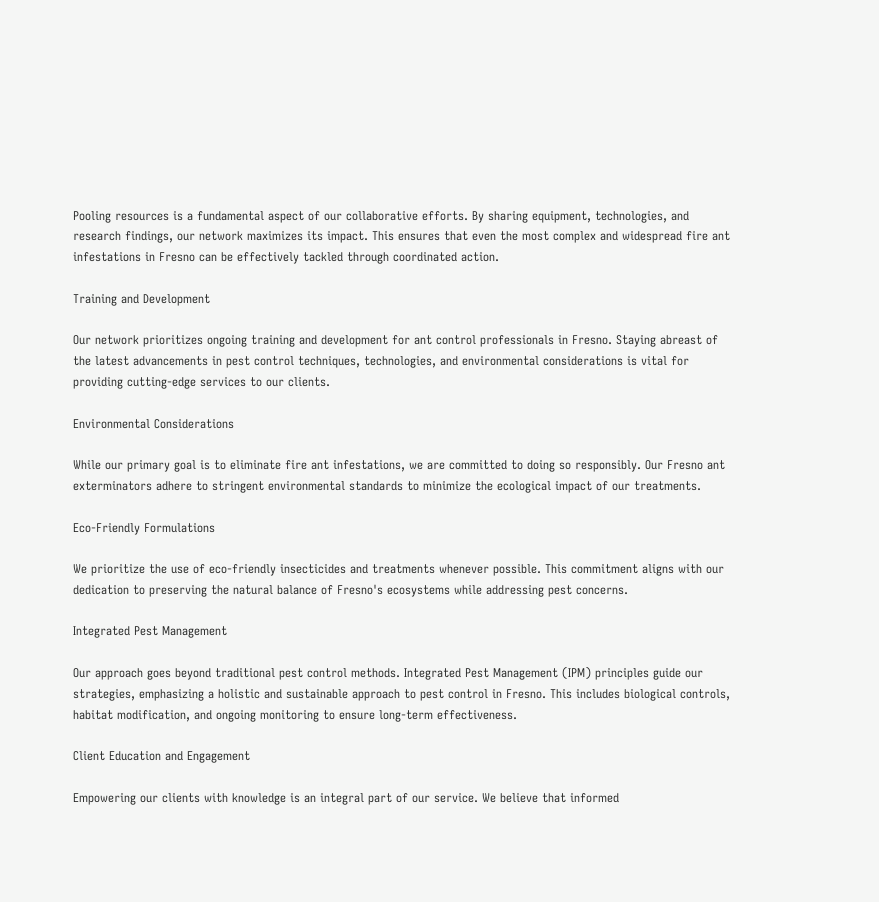Pooling resources is a fundamental aspect of our collaborative efforts. By sharing equipment, technologies, and research findings, our network maximizes its impact. This ensures that even the most complex and widespread fire ant infestations in Fresno can be effectively tackled through coordinated action.

Training and Development

Our network prioritizes ongoing training and development for ant control professionals in Fresno. Staying abreast of the latest advancements in pest control techniques, technologies, and environmental considerations is vital for providing cutting-edge services to our clients.

Environmental Considerations

While our primary goal is to eliminate fire ant infestations, we are committed to doing so responsibly. Our Fresno ant exterminators adhere to stringent environmental standards to minimize the ecological impact of our treatments.

Eco-Friendly Formulations

We prioritize the use of eco-friendly insecticides and treatments whenever possible. This commitment aligns with our dedication to preserving the natural balance of Fresno's ecosystems while addressing pest concerns.

Integrated Pest Management

Our approach goes beyond traditional pest control methods. Integrated Pest Management (IPM) principles guide our strategies, emphasizing a holistic and sustainable approach to pest control in Fresno. This includes biological controls, habitat modification, and ongoing monitoring to ensure long-term effectiveness.

Client Education and Engagement

Empowering our clients with knowledge is an integral part of our service. We believe that informed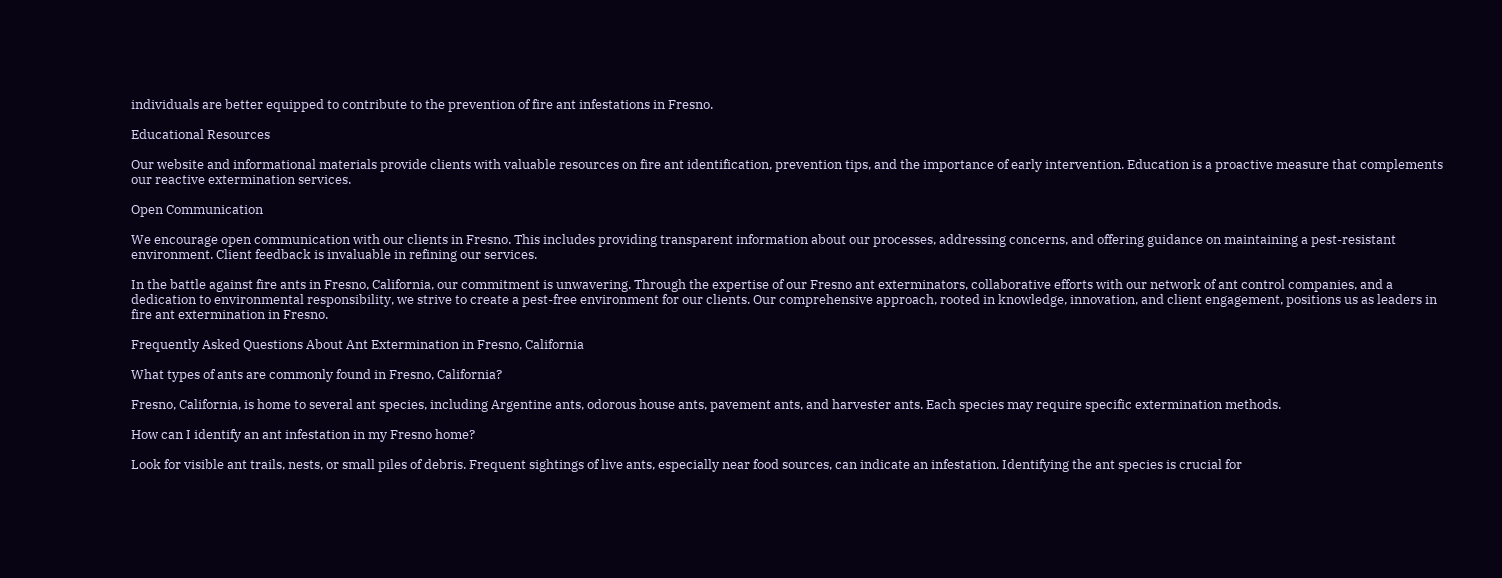individuals are better equipped to contribute to the prevention of fire ant infestations in Fresno.

Educational Resources

Our website and informational materials provide clients with valuable resources on fire ant identification, prevention tips, and the importance of early intervention. Education is a proactive measure that complements our reactive extermination services.

Open Communication

We encourage open communication with our clients in Fresno. This includes providing transparent information about our processes, addressing concerns, and offering guidance on maintaining a pest-resistant environment. Client feedback is invaluable in refining our services.

In the battle against fire ants in Fresno, California, our commitment is unwavering. Through the expertise of our Fresno ant exterminators, collaborative efforts with our network of ant control companies, and a dedication to environmental responsibility, we strive to create a pest-free environment for our clients. Our comprehensive approach, rooted in knowledge, innovation, and client engagement, positions us as leaders in fire ant extermination in Fresno.

Frequently Asked Questions About Ant Extermination in Fresno, California

What types of ants are commonly found in Fresno, California?

Fresno, California, is home to several ant species, including Argentine ants, odorous house ants, pavement ants, and harvester ants. Each species may require specific extermination methods.

How can I identify an ant infestation in my Fresno home?

Look for visible ant trails, nests, or small piles of debris. Frequent sightings of live ants, especially near food sources, can indicate an infestation. Identifying the ant species is crucial for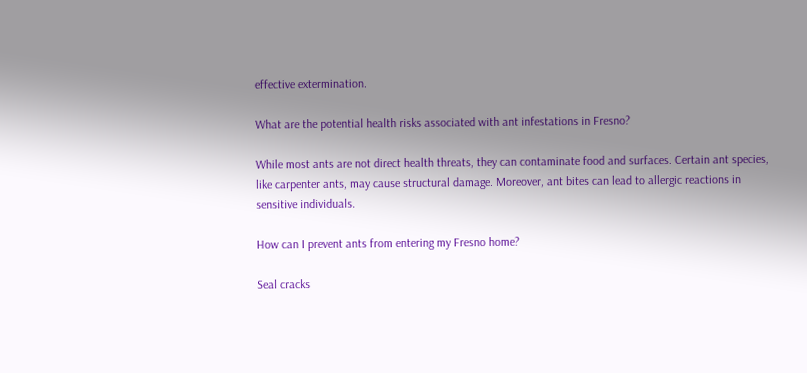effective extermination.

What are the potential health risks associated with ant infestations in Fresno?

While most ants are not direct health threats, they can contaminate food and surfaces. Certain ant species, like carpenter ants, may cause structural damage. Moreover, ant bites can lead to allergic reactions in sensitive individuals.

How can I prevent ants from entering my Fresno home?

Seal cracks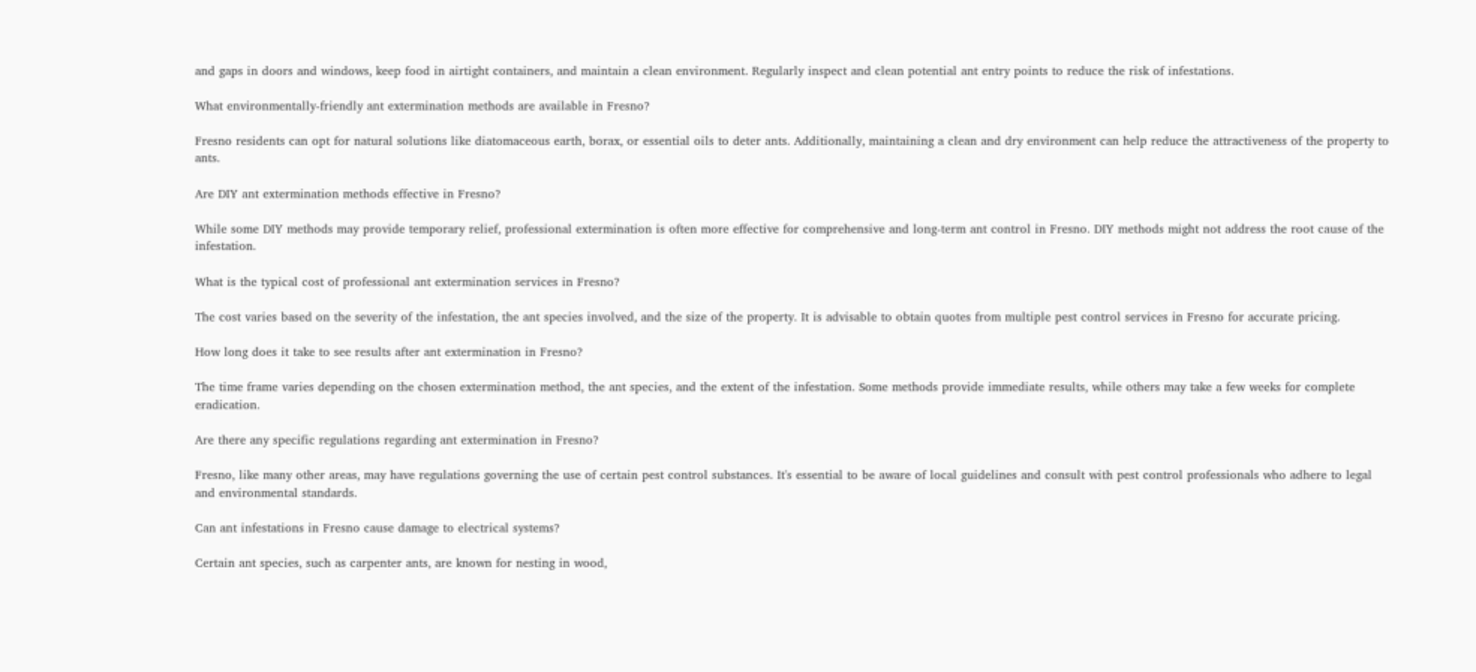and gaps in doors and windows, keep food in airtight containers, and maintain a clean environment. Regularly inspect and clean potential ant entry points to reduce the risk of infestations.

What environmentally-friendly ant extermination methods are available in Fresno?

Fresno residents can opt for natural solutions like diatomaceous earth, borax, or essential oils to deter ants. Additionally, maintaining a clean and dry environment can help reduce the attractiveness of the property to ants.

Are DIY ant extermination methods effective in Fresno?

While some DIY methods may provide temporary relief, professional extermination is often more effective for comprehensive and long-term ant control in Fresno. DIY methods might not address the root cause of the infestation.

What is the typical cost of professional ant extermination services in Fresno?

The cost varies based on the severity of the infestation, the ant species involved, and the size of the property. It is advisable to obtain quotes from multiple pest control services in Fresno for accurate pricing.

How long does it take to see results after ant extermination in Fresno?

The time frame varies depending on the chosen extermination method, the ant species, and the extent of the infestation. Some methods provide immediate results, while others may take a few weeks for complete eradication.

Are there any specific regulations regarding ant extermination in Fresno?

Fresno, like many other areas, may have regulations governing the use of certain pest control substances. It's essential to be aware of local guidelines and consult with pest control professionals who adhere to legal and environmental standards.

Can ant infestations in Fresno cause damage to electrical systems?

Certain ant species, such as carpenter ants, are known for nesting in wood,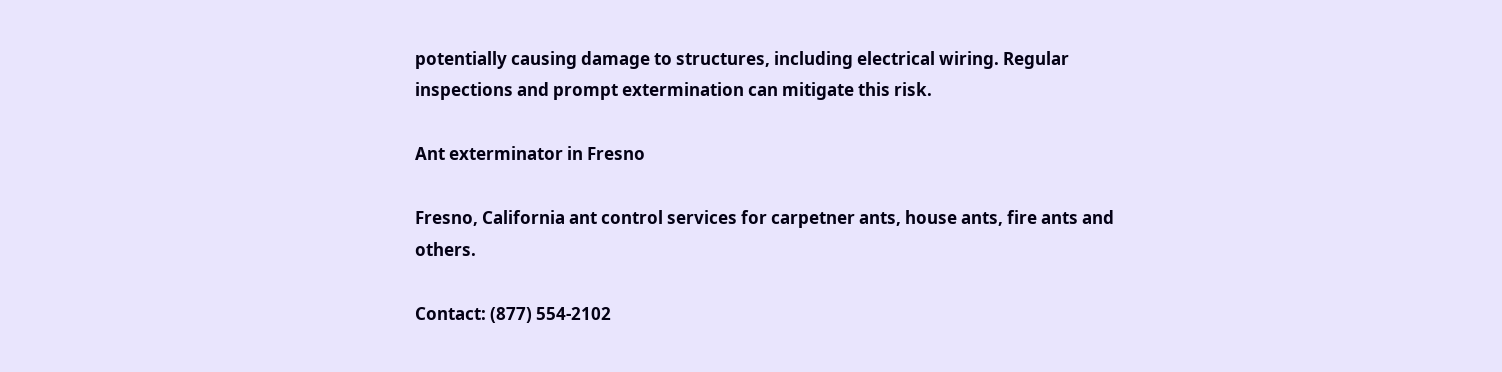potentially causing damage to structures, including electrical wiring. Regular inspections and prompt extermination can mitigate this risk.

Ant exterminator in Fresno

Fresno, California ant control services for carpetner ants, house ants, fire ants and others.

Contact: (877) 554-2102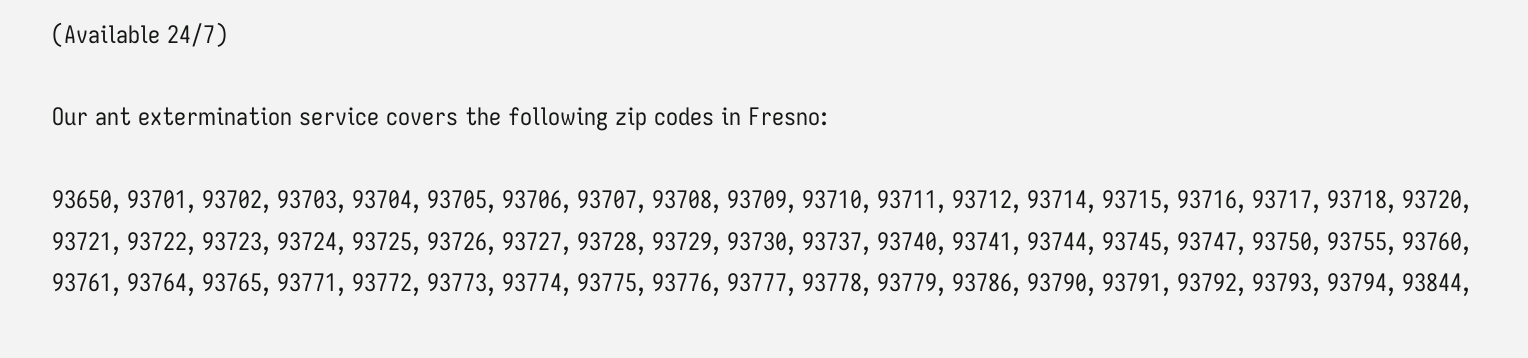(Available 24/7)

Our ant extermination service covers the following zip codes in Fresno:

93650, 93701, 93702, 93703, 93704, 93705, 93706, 93707, 93708, 93709, 93710, 93711, 93712, 93714, 93715, 93716, 93717, 93718, 93720, 93721, 93722, 93723, 93724, 93725, 93726, 93727, 93728, 93729, 93730, 93737, 93740, 93741, 93744, 93745, 93747, 93750, 93755, 93760, 93761, 93764, 93765, 93771, 93772, 93773, 93774, 93775, 93776, 93777, 93778, 93779, 93786, 93790, 93791, 93792, 93793, 93794, 93844,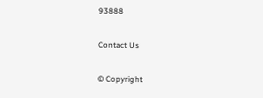93888

Contact Us

© Copyright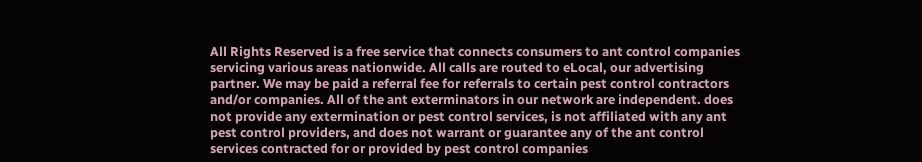All Rights Reserved is a free service that connects consumers to ant control companies servicing various areas nationwide. All calls are routed to eLocal, our advertising partner. We may be paid a referral fee for referrals to certain pest control contractors and/or companies. All of the ant exterminators in our network are independent. does not provide any extermination or pest control services, is not affiliated with any ant pest control providers, and does not warrant or guarantee any of the ant control services contracted for or provided by pest control companies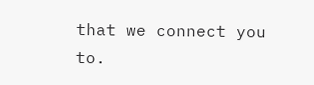that we connect you to.